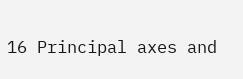16 Principal axes and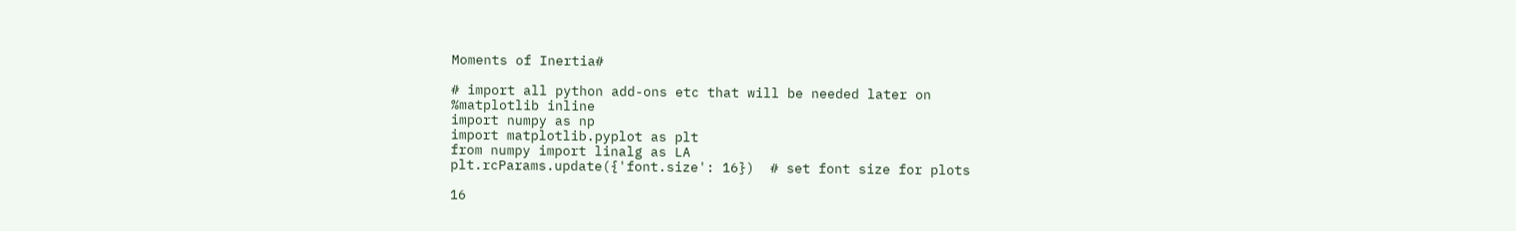Moments of Inertia#

# import all python add-ons etc that will be needed later on
%matplotlib inline
import numpy as np
import matplotlib.pyplot as plt
from numpy import linalg as LA
plt.rcParams.update({'font.size': 16})  # set font size for plots

16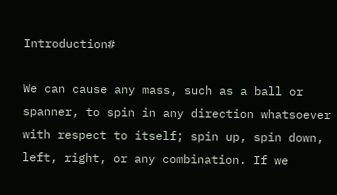Introduction#

We can cause any mass, such as a ball or spanner, to spin in any direction whatsoever with respect to itself; spin up, spin down, left, right, or any combination. If we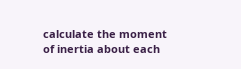calculate the moment of inertia about each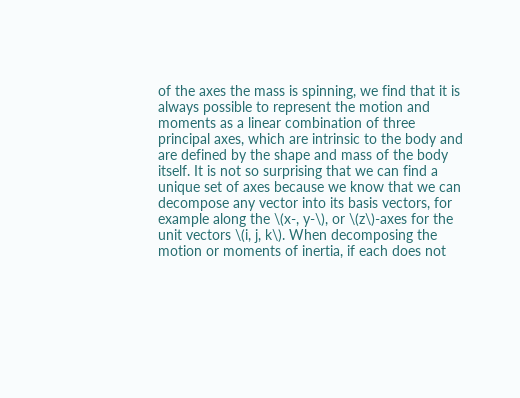of the axes the mass is spinning, we find that it is always possible to represent the motion and moments as a linear combination of three principal axes, which are intrinsic to the body and are defined by the shape and mass of the body itself. It is not so surprising that we can find a unique set of axes because we know that we can decompose any vector into its basis vectors, for example along the \(x-, y-\), or \(z\)-axes for the unit vectors \(i, j, k\). When decomposing the motion or moments of inertia, if each does not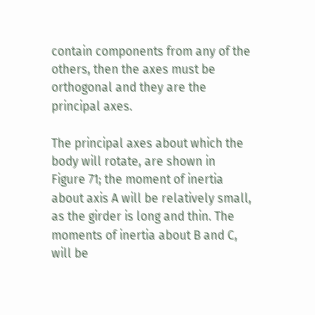contain components from any of the others, then the axes must be orthogonal and they are the principal axes.

The principal axes about which the body will rotate, are shown in Figure 71; the moment of inertia about axis A will be relatively small, as the girder is long and thin. The moments of inertia about B and C, will be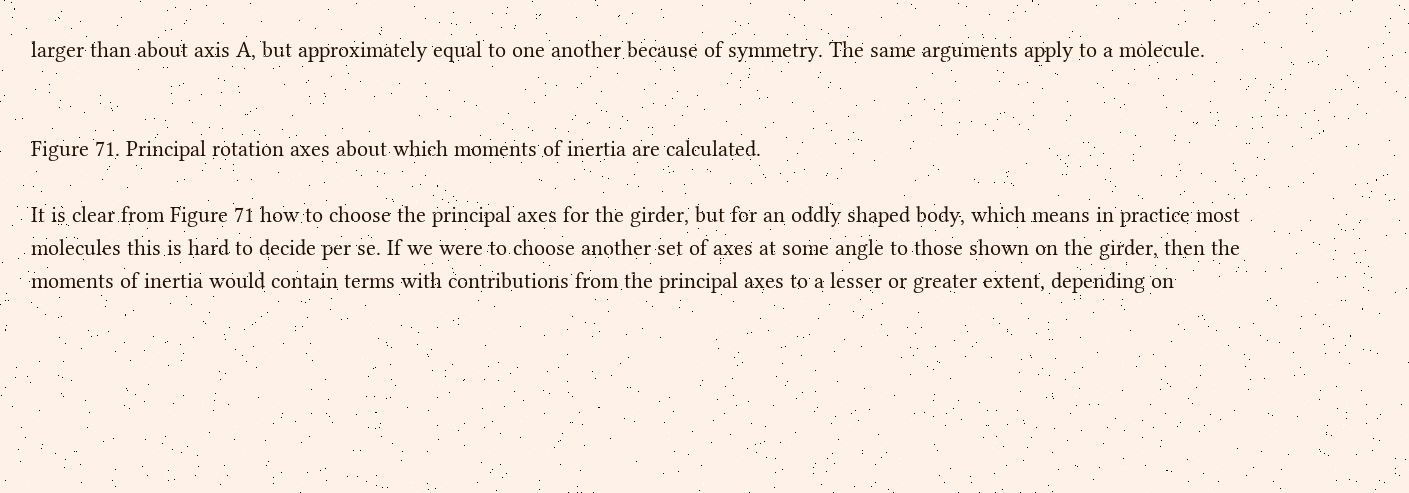larger than about axis A, but approximately equal to one another because of symmetry. The same arguments apply to a molecule.


Figure 71. Principal rotation axes about which moments of inertia are calculated.

It is clear from Figure 71 how to choose the principal axes for the girder, but for an oddly shaped body, which means in practice most molecules this is hard to decide per se. If we were to choose another set of axes at some angle to those shown on the girder, then the moments of inertia would contain terms with contributions from the principal axes to a lesser or greater extent, depending on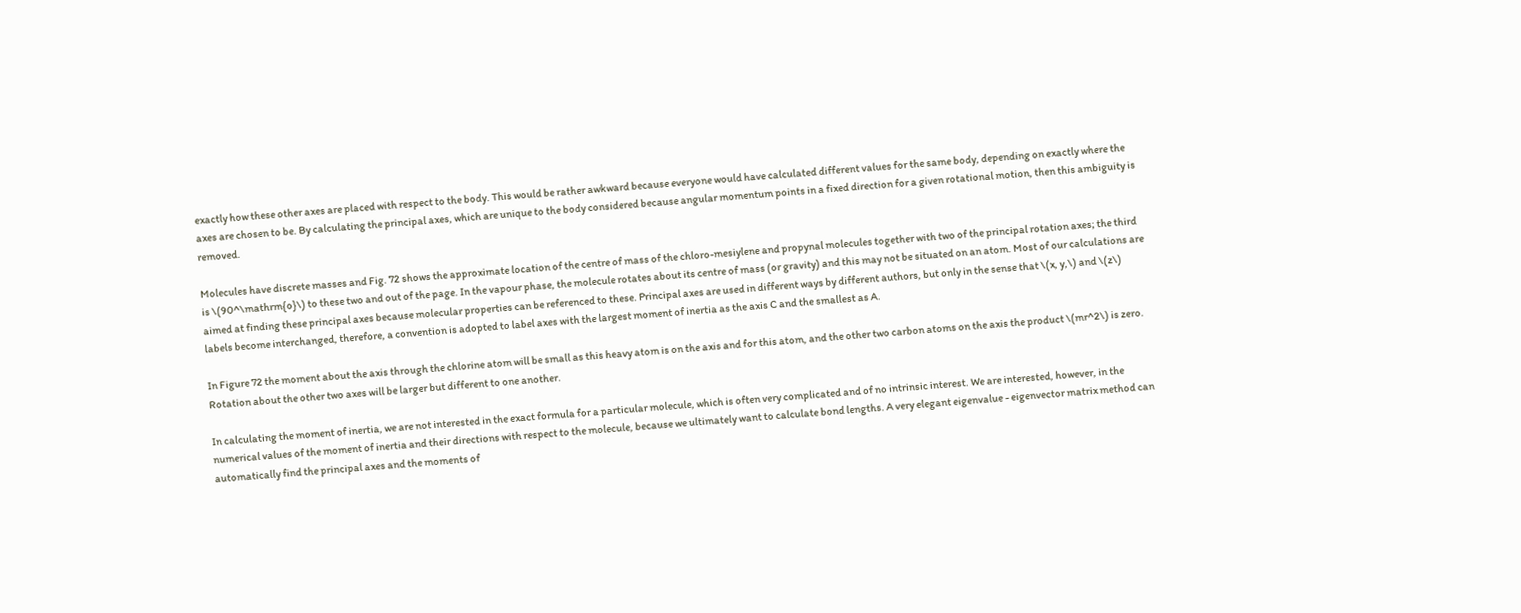exactly how these other axes are placed with respect to the body. This would be rather awkward because everyone would have calculated different values for the same body, depending on exactly where the axes are chosen to be. By calculating the principal axes, which are unique to the body considered because angular momentum points in a fixed direction for a given rotational motion, then this ambiguity is removed.

Molecules have discrete masses and Fig. 72 shows the approximate location of the centre of mass of the chloro-mesiylene and propynal molecules together with two of the principal rotation axes; the third is \(90^\mathrm{o}\) to these two and out of the page. In the vapour phase, the molecule rotates about its centre of mass (or gravity) and this may not be situated on an atom. Most of our calculations are aimed at finding these principal axes because molecular properties can be referenced to these. Principal axes are used in different ways by different authors, but only in the sense that \(x, y,\) and \(z\) labels become interchanged, therefore, a convention is adopted to label axes with the largest moment of inertia as the axis C and the smallest as A.

In Figure 72 the moment about the axis through the chlorine atom will be small as this heavy atom is on the axis and for this atom, and the other two carbon atoms on the axis the product \(mr^2\) is zero. Rotation about the other two axes will be larger but different to one another.

In calculating the moment of inertia, we are not interested in the exact formula for a particular molecule, which is often very complicated and of no intrinsic interest. We are interested, however, in the numerical values of the moment of inertia and their directions with respect to the molecule, because we ultimately want to calculate bond lengths. A very elegant eigenvalue - eigenvector matrix method can automatically find the principal axes and the moments of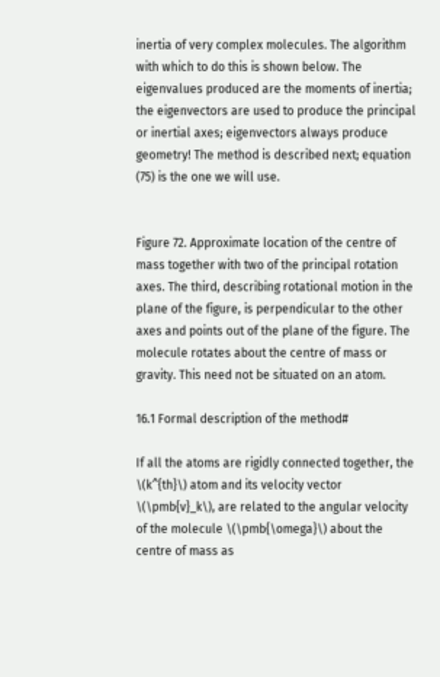inertia of very complex molecules. The algorithm with which to do this is shown below. The eigenvalues produced are the moments of inertia; the eigenvectors are used to produce the principal or inertial axes; eigenvectors always produce geometry! The method is described next; equation (75) is the one we will use.


Figure 72. Approximate location of the centre of mass together with two of the principal rotation axes. The third, describing rotational motion in the plane of the figure, is perpendicular to the other axes and points out of the plane of the figure. The molecule rotates about the centre of mass or gravity. This need not be situated on an atom.

16.1 Formal description of the method#

If all the atoms are rigidly connected together, the \(k^{th}\) atom and its velocity vector \(\pmb{v}_k\), are related to the angular velocity of the molecule \(\pmb{\omega}\) about the centre of mass as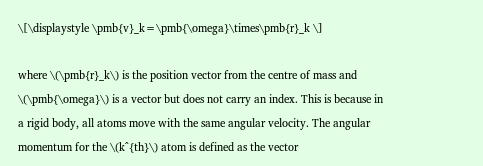\[\displaystyle \pmb{v}_k=\pmb{\omega}\times\pmb{r}_k \]

where \(\pmb{r}_k\) is the position vector from the centre of mass and \(\pmb{\omega}\) is a vector but does not carry an index. This is because in a rigid body, all atoms move with the same angular velocity. The angular momentum for the \(k^{th}\) atom is defined as the vector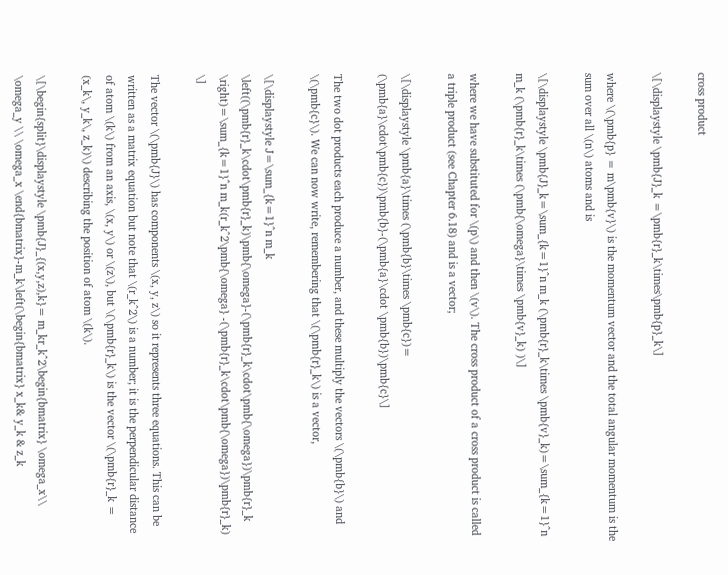cross product

\[\displaystyle \pmb{J}_k =\pmb{r}_k\times\pmb{p}_k\]

where \(\pmb{p} = m\pmb{v}\) is the momentum vector and the total angular momentum is the sum over all \(n\) atoms and is

\[\displaystyle \pmb{J}_k=\sum_{k=1}^n m_k (\pmb{r}_k\times \pmb{v}_k)=\sum_{k=1}^n m_k (\pmb{r}_k\times (\pmb{\omega}\times \pmb{v}_k) )\]

where we have substituted for \(p\) and then \(v\). The cross product of a cross product is called a triple product (see Chapter 6.18) and is a vector;

\[\displaystyle \pmb{a}\times (\pmb{b}\times \pmb{c})= (\pmb{a}\cdot\pmb{c})\pmb{b}-(\pmb{a}\cdot \pmb{b})\pmb{c}\]

The two dot products each produce a number, and these multiply the vectors \(\pmb{b}\) and \(\pmb{c}\). We can now write, remembering that \(\pmb{r}_k\) is a vector,

\[\displaystyle J=\sum_{k=1}^n m_k \left((\pmb{r}_k\cdot\pmb{r}_k)\pmb{\omega}-(\pmb{r}_k\cdot\pmb{\omega})\pmb{r}_k \right)=\sum_{k=1}^n m_k(r_k^2\pmb{\omega} -(\pmb{r}_k\cdot\pmb{\omega})\pmb{r}_k) \]

The vector \(\pmb{J}\) has components \(x, y, z\) so it represents three equations. This can be written as a matrix equation but note that \(r_k^2\) is a number; it is the perpendicular distance of atom \(k\) from an axis, \(x, y\) or \(z\), but \(\pmb{r}_k\) is the vector \(\pmb{r}_k = (x_k\, y_k\, z_k)\) describing the position of atom \(k\).

\[\begin{split}\displaystyle \pmb{J}_{(x,y,z),k}= m_kr_k^2\begin{bmatrix} \omega_x\\ \omega_y \\ \omega_x \end{bmatrix}-m_k\left(\begin{bmatrix} x_k& y_k & z_k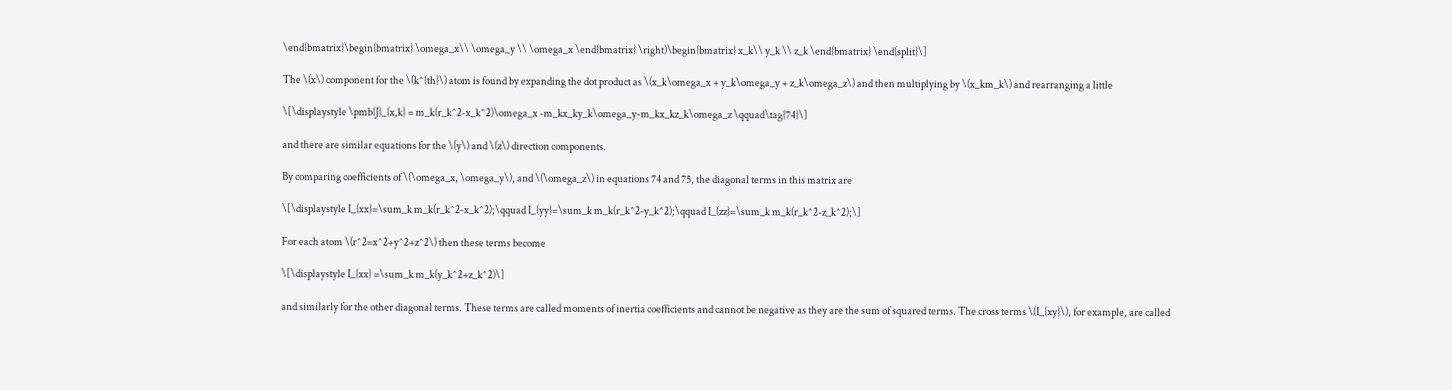\end{bmatrix}\begin{bmatrix} \omega_x\\ \omega_y \\ \omega_x \end{bmatrix} \right)\begin{bmatrix} x_k\\ y_k \\ z_k \end{bmatrix} \end{split}\]

The \(x\) component for the \(k^{th}\) atom is found by expanding the dot product as \(x_k\omega_x + y_k\omega_y + z_k\omega_z\) and then multiplying by \(x_km_k\) and rearranging a little

\[\displaystyle \pmb{J}_{x,k} = m_k(r_k^2-x_k^2)\omega_x -m_kx_ky_k\omega_y-m_kx_kz_k\omega_z \qquad\tag{74}\]

and there are similar equations for the \(y\) and \(z\) direction components.

By comparing coefficients of \(\omega_x, \omega_y\), and \(\omega_z\) in equations 74 and 75, the diagonal terms in this matrix are

\[\displaystyle I_{xx}=\sum_k m_k(r_k^2-x_k^2);\qquad I_{yy}=\sum_k m_k(r_k^2-y_k^2);\qquad I_{zz}=\sum_k m_k(r_k^2-z_k^2);\]

For each atom \(r^2=x^2+y^2+z^2\) then these terms become

\[\displaystyle I_{xx} =\sum_k m_k(y_k^2+z_k^2)\]

and similarly for the other diagonal terms. These terms are called moments of inertia coefficients and cannot be negative as they are the sum of squared terms. The cross terms \(I_{xy}\), for example, are called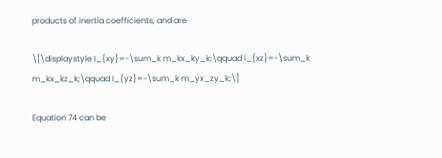products of inertia coefficients, and are

\[\displaystyle I_{xy}=-\sum_k m_kx_ky_k;\qquad I_{xz}=-\sum_k m_kx_kz_k;\qquad I_{yz}=-\sum_k m_yx_zy_k;\]

Equation 74 can be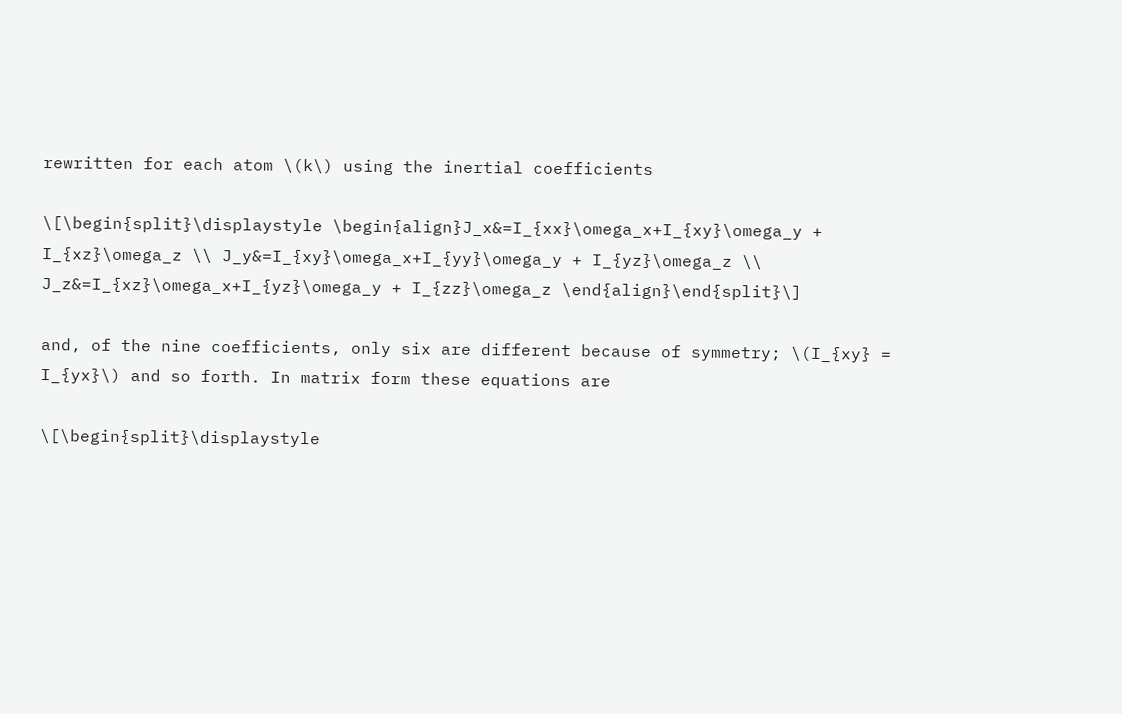rewritten for each atom \(k\) using the inertial coefficients

\[\begin{split}\displaystyle \begin{align}J_x&=I_{xx}\omega_x+I_{xy}\omega_y + I_{xz}\omega_z \\ J_y&=I_{xy}\omega_x+I_{yy}\omega_y + I_{yz}\omega_z \\ J_z&=I_{xz}\omega_x+I_{yz}\omega_y + I_{zz}\omega_z \end{align}\end{split}\]

and, of the nine coefficients, only six are different because of symmetry; \(I_{xy} = I_{yx}\) and so forth. In matrix form these equations are

\[\begin{split}\displaystyle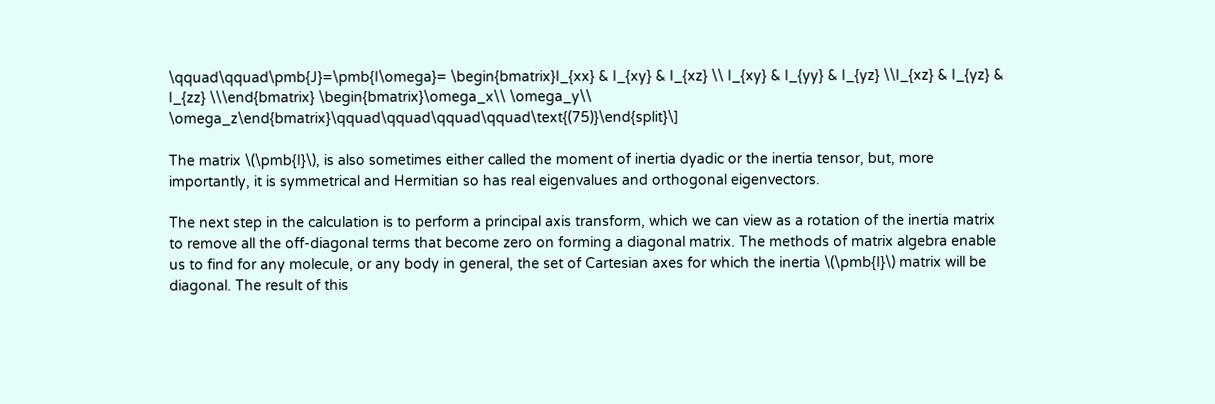\qquad\qquad\pmb{J}=\pmb{I\omega}= \begin{bmatrix}I_{xx} & I_{xy} & I_{xz} \\ I_{xy} & I_{yy} & I_{yz} \\I_{xz} & I_{yz} & I_{zz} \\\end{bmatrix} \begin{bmatrix}\omega_x\\ \omega_y\\ \omega_z\end{bmatrix}\qquad\qquad\qquad\qquad\text{(75)}\end{split}\]

The matrix \(\pmb{I}\), is also sometimes either called the moment of inertia dyadic or the inertia tensor, but, more importantly, it is symmetrical and Hermitian so has real eigenvalues and orthogonal eigenvectors.

The next step in the calculation is to perform a principal axis transform, which we can view as a rotation of the inertia matrix to remove all the off-diagonal terms that become zero on forming a diagonal matrix. The methods of matrix algebra enable us to find for any molecule, or any body in general, the set of Cartesian axes for which the inertia \(\pmb{I}\) matrix will be diagonal. The result of this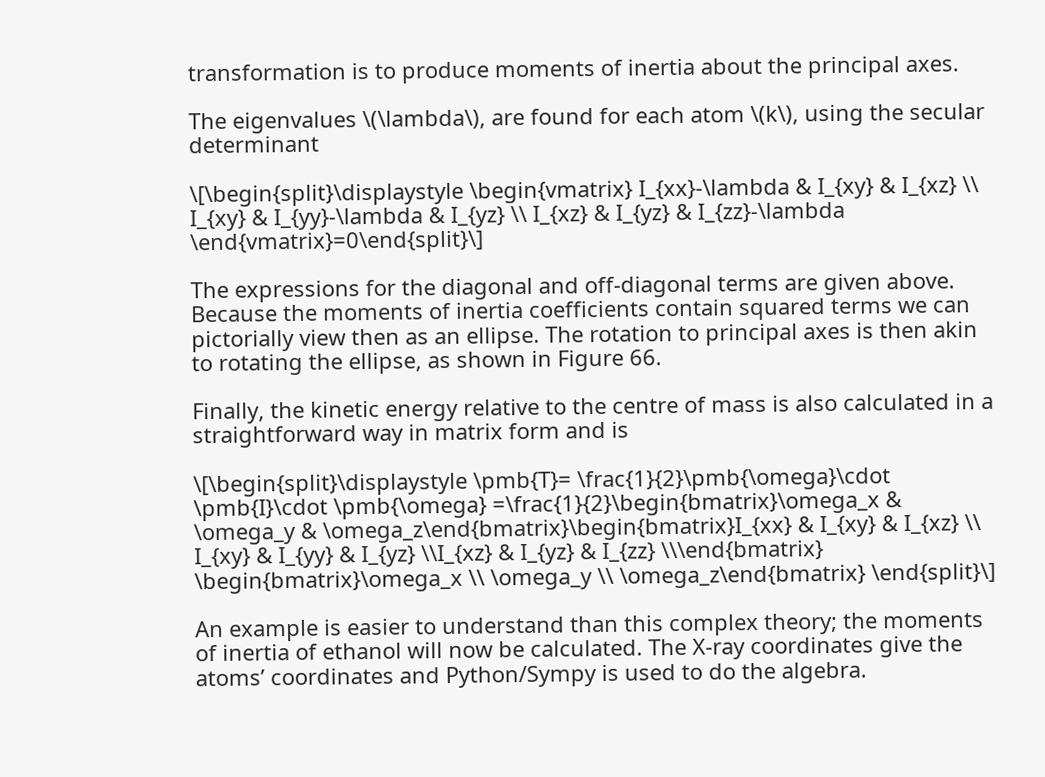transformation is to produce moments of inertia about the principal axes.

The eigenvalues \(\lambda\), are found for each atom \(k\), using the secular determinant

\[\begin{split}\displaystyle \begin{vmatrix} I_{xx}-\lambda & I_{xy} & I_{xz} \\ I_{xy} & I_{yy}-\lambda & I_{yz} \\ I_{xz} & I_{yz} & I_{zz}-\lambda \end{vmatrix}=0\end{split}\]

The expressions for the diagonal and off-diagonal terms are given above. Because the moments of inertia coefficients contain squared terms we can pictorially view then as an ellipse. The rotation to principal axes is then akin to rotating the ellipse, as shown in Figure 66.

Finally, the kinetic energy relative to the centre of mass is also calculated in a straightforward way in matrix form and is

\[\begin{split}\displaystyle \pmb{T}= \frac{1}{2}\pmb{\omega}\cdot \pmb{I}\cdot \pmb{\omega} =\frac{1}{2}\begin{bmatrix}\omega_x & \omega_y & \omega_z\end{bmatrix}\begin{bmatrix}I_{xx} & I_{xy} & I_{xz} \\ I_{xy} & I_{yy} & I_{yz} \\I_{xz} & I_{yz} & I_{zz} \\\end{bmatrix} \begin{bmatrix}\omega_x \\ \omega_y \\ \omega_z\end{bmatrix} \end{split}\]

An example is easier to understand than this complex theory; the moments of inertia of ethanol will now be calculated. The X-ray coordinates give the atoms’ coordinates and Python/Sympy is used to do the algebra.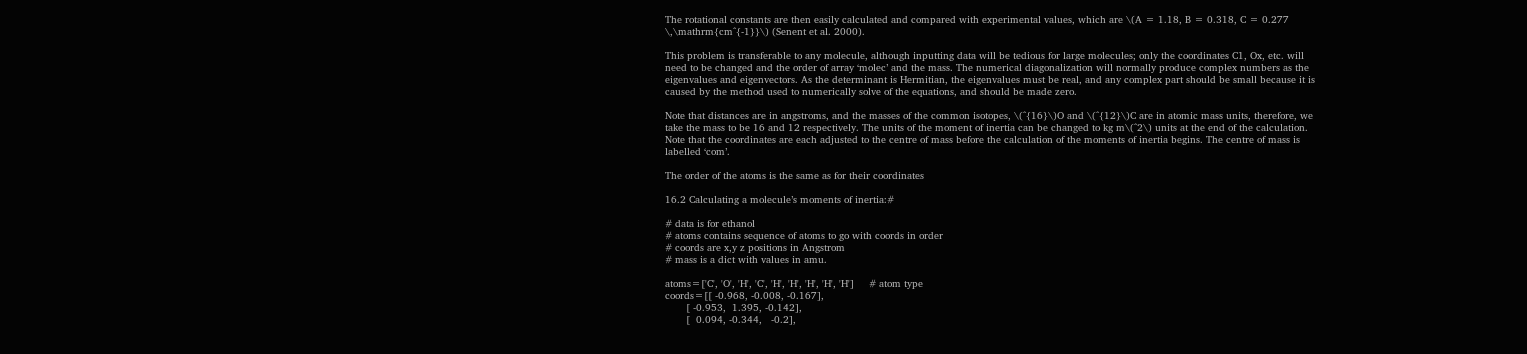The rotational constants are then easily calculated and compared with experimental values, which are \(A = 1.18, B = 0.318, C = 0.277 \,\mathrm{cm^{-1}}\) (Senent et al. 2000).

This problem is transferable to any molecule, although inputting data will be tedious for large molecules; only the coordinates C1, Ox, etc. will need to be changed and the order of array ‘molec’ and the mass. The numerical diagonalization will normally produce complex numbers as the eigenvalues and eigenvectors. As the determinant is Hermitian, the eigenvalues must be real, and any complex part should be small because it is caused by the method used to numerically solve of the equations, and should be made zero.

Note that distances are in angstroms, and the masses of the common isotopes, \(^{16}\)O and \(^{12}\)C are in atomic mass units, therefore, we take the mass to be 16 and 12 respectively. The units of the moment of inertia can be changed to kg m\(^2\) units at the end of the calculation. Note that the coordinates are each adjusted to the centre of mass before the calculation of the moments of inertia begins. The centre of mass is labelled ‘com’.

The order of the atoms is the same as for their coordinates

16.2 Calculating a molecule’s moments of inertia:#

# data is for ethanol
# atoms contains sequence of atoms to go with coords in order
# coords are x,y z positions in Angstrom
# mass is a dict with values in amu.

atoms=['C', 'O', 'H', 'C', 'H', 'H', 'H', 'H', 'H']     # atom type
coords=[[ -0.968, -0.008, -0.167],
       [ -0.953,  1.395, -0.142],
       [  0.094, -0.344,   -0.2],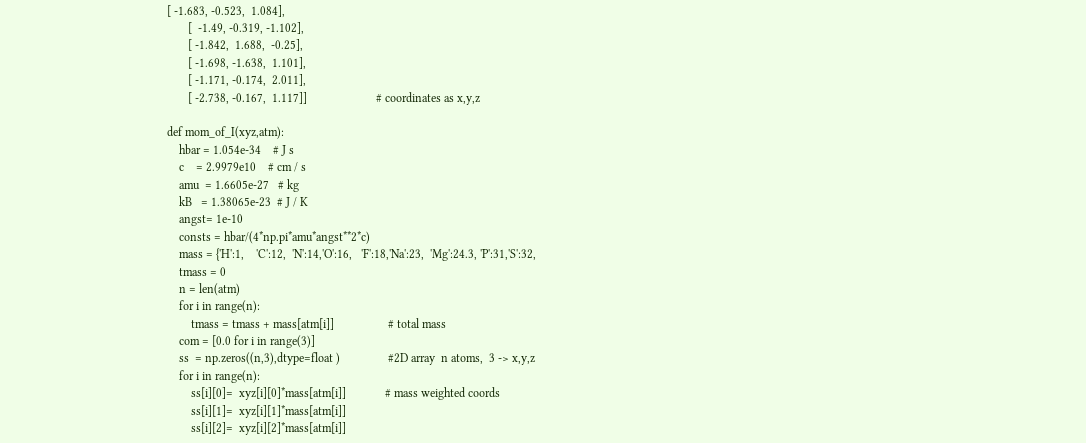[ -1.683, -0.523,  1.084],
       [  -1.49, -0.319, -1.102],
       [ -1.842,  1.688,  -0.25],
       [ -1.698, -1.638,  1.101],
       [ -1.171, -0.174,  2.011],
       [ -2.738, -0.167,  1.117]]                       # coordinates as x,y,z

def mom_of_I(xyz,atm):
    hbar = 1.054e-34    # J s
    c    = 2.9979e10    # cm / s
    amu  = 1.6605e-27   # kg
    kB   = 1.38065e-23  # J / K
    angst= 1e-10
    consts = hbar/(4*np.pi*amu*angst**2*c)
    mass = {'H':1,    'C':12,  'N':14,'O':16,   'F':18,'Na':23,  'Mg':24.3, 'P':31,'S':32,
    tmass = 0
    n = len(atm)
    for i in range(n):
        tmass = tmass + mass[atm[i]]                  # total mass
    com = [0.0 for i in range(3)]
    ss  = np.zeros((n,3),dtype=float )                #2D array  n atoms,  3 -> x,y,z
    for i in range(n):
        ss[i][0]=  xyz[i][0]*mass[atm[i]]             # mass weighted coords
        ss[i][1]=  xyz[i][1]*mass[atm[i]]
        ss[i][2]=  xyz[i][2]*mass[atm[i]]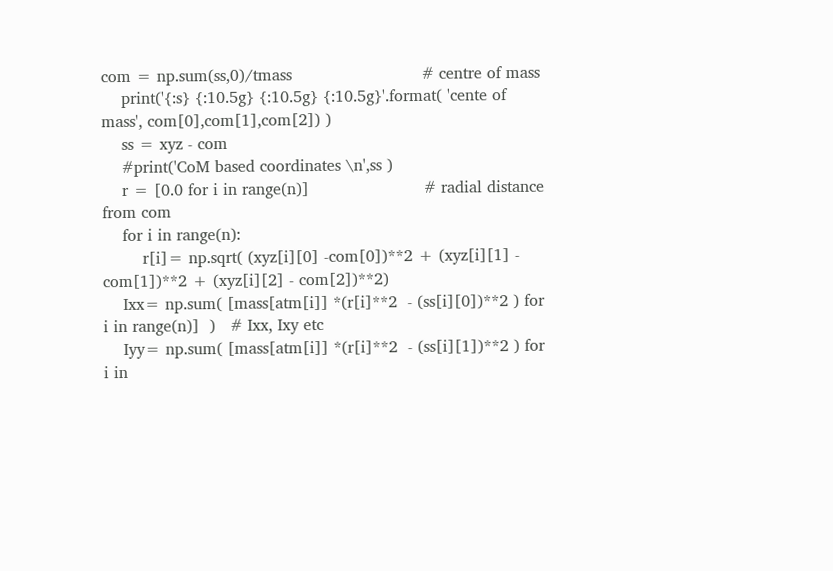com = np.sum(ss,0)/tmass                          # centre of mass
    print('{:s} {:10.5g} {:10.5g} {:10.5g}'.format( 'cente of mass', com[0],com[1],com[2]) )
    ss = xyz - com
    #print('CoM based coordinates \n',ss )
    r = [0.0 for i in range(n)]                       # radial distance from com
    for i in range(n):
        r[i]= np.sqrt( (xyz[i][0] -com[0])**2 + (xyz[i][1] - com[1])**2 + (xyz[i][2] - com[2])**2)
    Ixx= np.sum( [mass[atm[i]] *(r[i]**2  - (ss[i][0])**2 ) for i in range(n)]  )   # Ixx, Ixy etc
    Iyy= np.sum( [mass[atm[i]] *(r[i]**2  - (ss[i][1])**2 ) for i in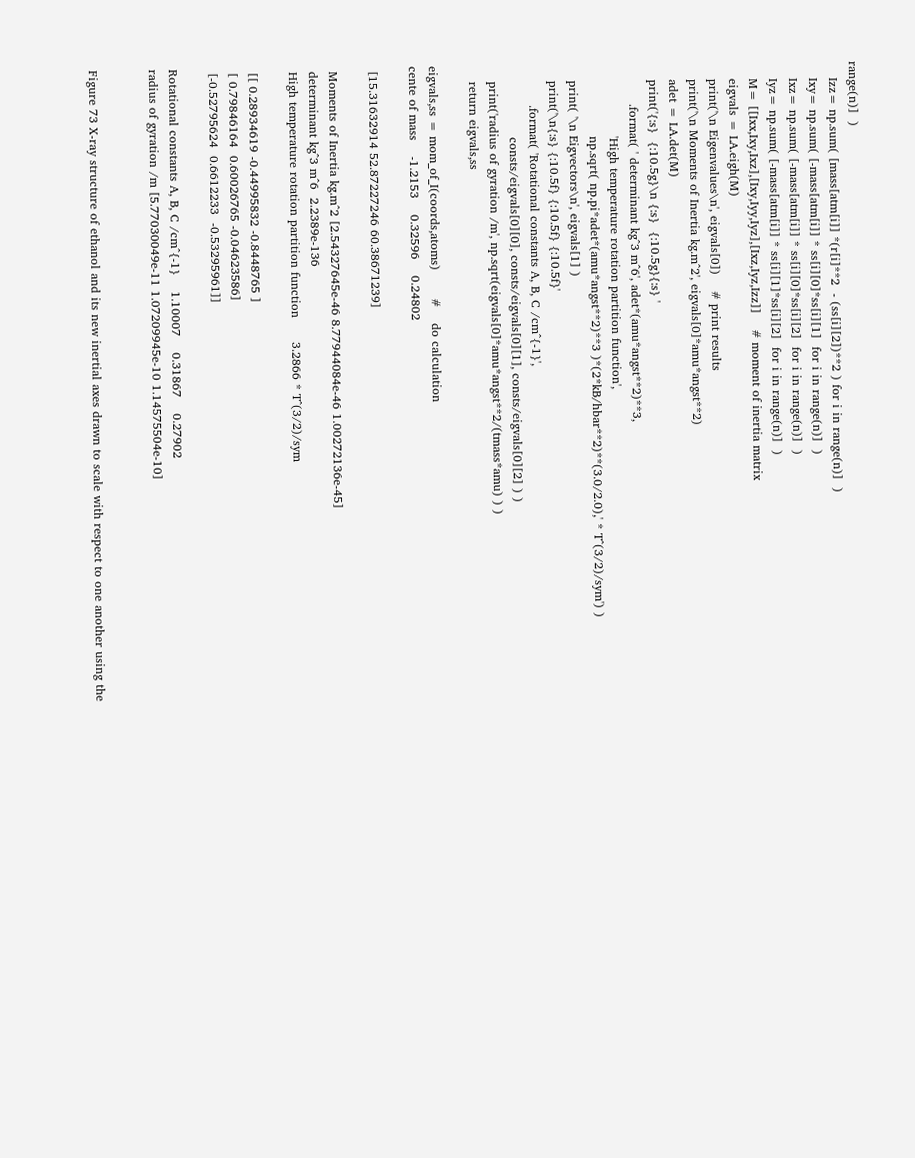range(n)]  )
    Izz= np.sum( [mass[atm[i]] *(r[i]**2  - (ss[i][2])**2 ) for i in range(n)]  )
    Ixy= np.sum( [-mass[atm[i]] * ss[i][0]*ss[i][1]  for i in range(n)]  )
    Ixz= np.sum( [-mass[atm[i]] * ss[i][0]*ss[i][2]  for i in range(n)]  )
    Iyz= np.sum( [-mass[atm[i]] * ss[i][1]*ss[i][2]  for i in range(n)]  )
    M= [[Ixx,Ixy,Ixz],[Ixy,Iyy,Iyz],[Ixz,Iyz,Izz]]    # moment of inertia matrix
    eigvals = LA.eigh(M)
    print('\n Eigenvalues\n', eigvals[0])    # print results
    print('\n Moments of Inertia kg.m^2', eigvals[0]*amu*angst**2)
    adet = LA.det(M)
    print('{:s}  {:10.5g}\n {:s}  {:10.5g}{:s} '
          .format( ' determinant kg^3 m^6', adet*(amu*angst**2)**3,
                  'High temperature rotation partition function',
                  np.sqrt( np.pi*adet*(amu*angst**2)**3 )*(2*kB/hbar**2)**(3.0/2.0),' * T^(3/2)/sym') )
    print( '\n Eigvectors\n', eigvals[1] )
    print('\n{:s} {:10.5f} {:10.5f} {:10.5f}'
          .format( 'Rotational constants A, B, C /cm^{-1}',
                  consts/eigvals[0][0], consts/eigvals[0][1], consts/eigvals[0][2] ) )
    print('radius of gyration /m', np.sqrt(eigvals[0]*amu*angst**2/(tmass*amu) ) )
    return eigvals,ss

eigvals,ss = mom_of_I(coords,atoms)       #    do calculation
cente of mass    -1.2153    0.32596    0.24802

 [15.31632914 52.87227246 60.38671239]

 Moments of Inertia kg.m^2 [2.54327645e-46 8.77944084e-46 1.00272136e-45]
 determinant kg^3 m^6  2.2389e-136
 High temperature rotation partition function      3.2866 * T^(3/2)/sym

 [[ 0.28934619 -0.44995832 -0.8448765 ]
 [ 0.79846164  0.60026765 -0.04623586]
 [-0.52795624  0.6612233  -0.53295961]]

Rotational constants A, B, C /cm^{-1}    1.10007    0.31867    0.27902
radius of gyration /m [5.77030049e-11 1.07209945e-10 1.14575504e-10]


Figure 73 X-ray structure of ethanol and its new inertial axes drawn to scale with respect to one another using the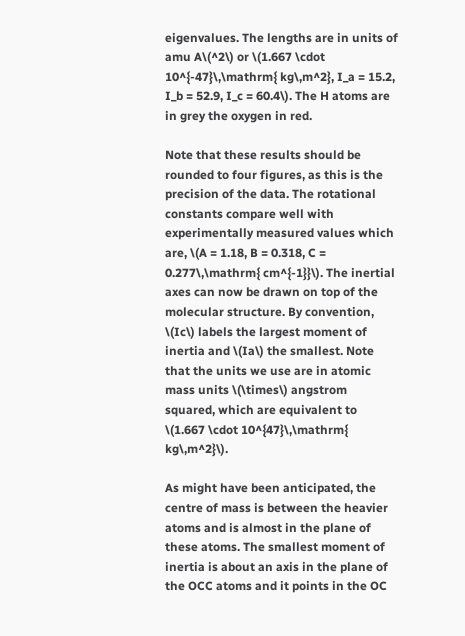eigenvalues. The lengths are in units of amu A\(^2\) or \(1.667 \cdot 10^{-47}\,\mathrm{ kg\,m^2}, I_a = 15.2, I_b = 52.9, I_c = 60.4\). The H atoms are in grey the oxygen in red.

Note that these results should be rounded to four figures, as this is the precision of the data. The rotational constants compare well with experimentally measured values which are, \(A = 1.18, B = 0.318, C = 0.277\,\mathrm{ cm^{-1}}\). The inertial axes can now be drawn on top of the molecular structure. By convention, \(Ic\) labels the largest moment of inertia and \(Ia\) the smallest. Note that the units we use are in atomic mass units \(\times\) angstrom squared, which are equivalent to \(1.667 \cdot 10^{47}\,\mathrm{ kg\,m^2}\).

As might have been anticipated, the centre of mass is between the heavier atoms and is almost in the plane of these atoms. The smallest moment of inertia is about an axis in the plane of the OCC atoms and it points in the OC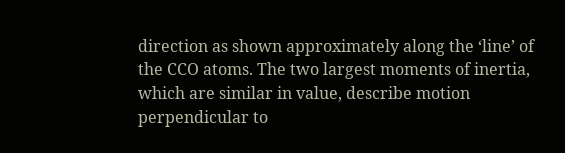direction as shown approximately along the ‘line’ of the CCO atoms. The two largest moments of inertia, which are similar in value, describe motion perpendicular to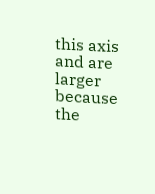this axis and are larger because the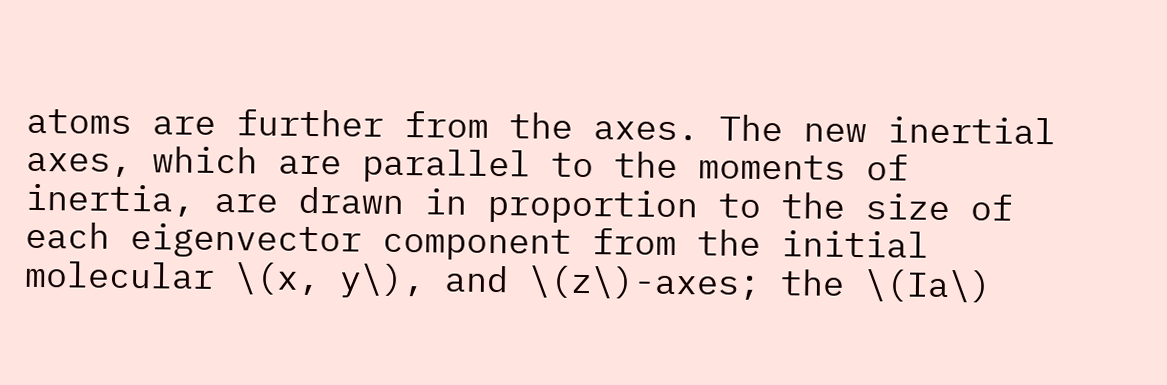atoms are further from the axes. The new inertial axes, which are parallel to the moments of inertia, are drawn in proportion to the size of each eigenvector component from the initial molecular \(x, y\), and \(z\)-axes; the \(Ia\)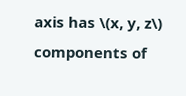axis has \(x, y, z\) components of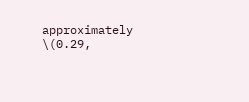approximately \(0.29,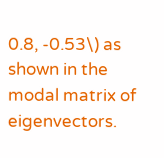0.8, -0.53\) as shown in the modal matrix of eigenvectors.